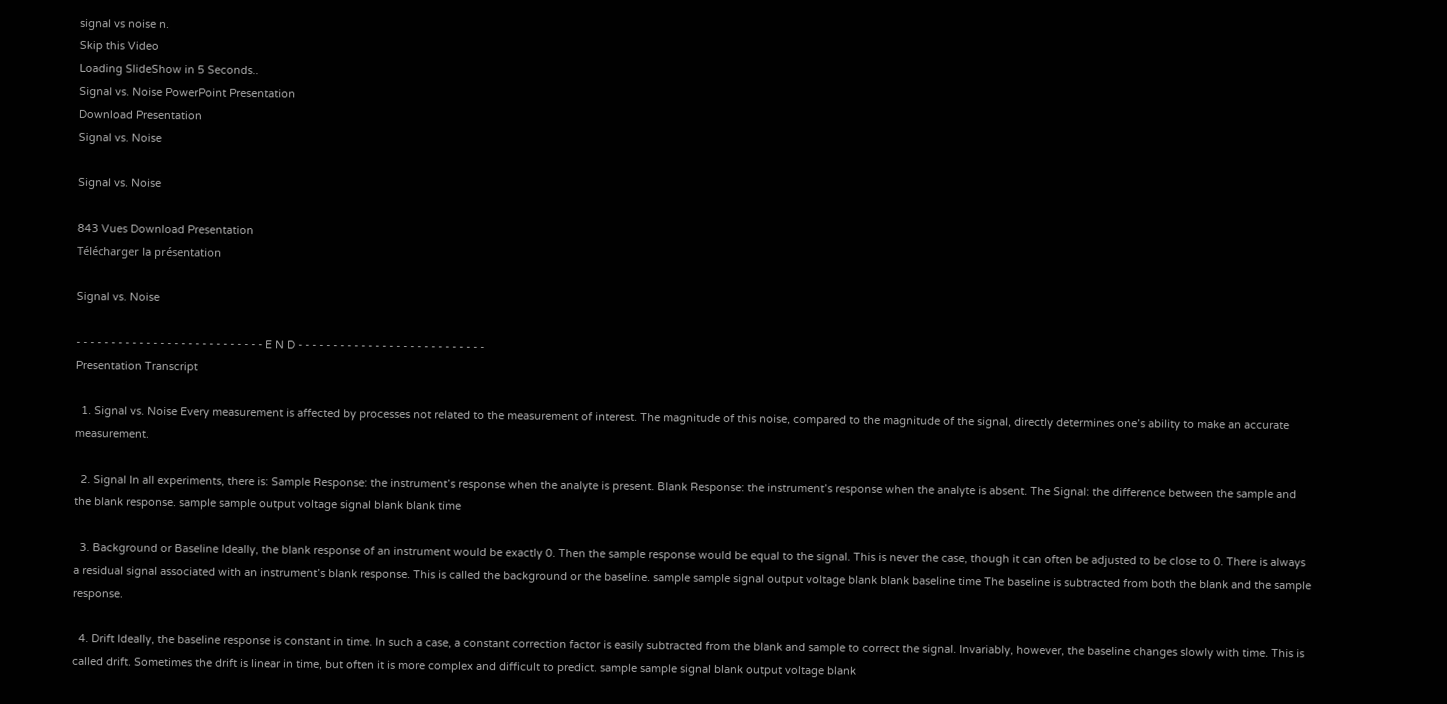signal vs noise n.
Skip this Video
Loading SlideShow in 5 Seconds..
Signal vs. Noise PowerPoint Presentation
Download Presentation
Signal vs. Noise

Signal vs. Noise

843 Vues Download Presentation
Télécharger la présentation

Signal vs. Noise

- - - - - - - - - - - - - - - - - - - - - - - - - - - E N D - - - - - - - - - - - - - - - - - - - - - - - - - - -
Presentation Transcript

  1. Signal vs. Noise Every measurement is affected by processes not related to the measurement of interest. The magnitude of this noise, compared to the magnitude of the signal, directly determines one’s ability to make an accurate measurement.

  2. Signal In all experiments, there is: Sample Response: the instrument’s response when the analyte is present. Blank Response: the instrument’s response when the analyte is absent. The Signal: the difference between the sample and the blank response. sample sample output voltage signal blank blank time

  3. Background or Baseline Ideally, the blank response of an instrument would be exactly 0. Then the sample response would be equal to the signal. This is never the case, though it can often be adjusted to be close to 0. There is always a residual signal associated with an instrument’s blank response. This is called the background or the baseline. sample sample signal output voltage blank blank baseline time The baseline is subtracted from both the blank and the sample response.

  4. Drift Ideally, the baseline response is constant in time. In such a case, a constant correction factor is easily subtracted from the blank and sample to correct the signal. Invariably, however, the baseline changes slowly with time. This is called drift. Sometimes the drift is linear in time, but often it is more complex and difficult to predict. sample sample signal blank output voltage blank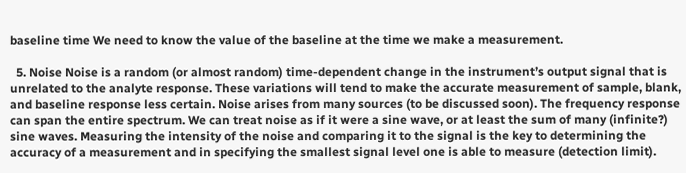baseline time We need to know the value of the baseline at the time we make a measurement.

  5. Noise Noise is a random (or almost random) time-dependent change in the instrument’s output signal that is unrelated to the analyte response. These variations will tend to make the accurate measurement of sample, blank, and baseline response less certain. Noise arises from many sources (to be discussed soon). The frequency response can span the entire spectrum. We can treat noise as if it were a sine wave, or at least the sum of many (infinite?) sine waves. Measuring the intensity of the noise and comparing it to the signal is the key to determining the accuracy of a measurement and in specifying the smallest signal level one is able to measure (detection limit).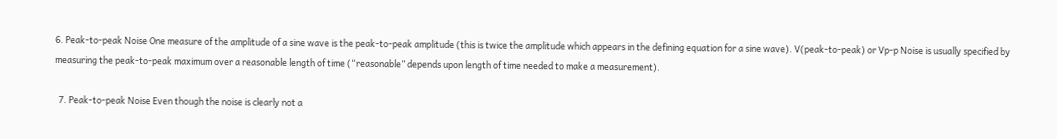6. Peak-to-peak Noise One measure of the amplitude of a sine wave is the peak-to-peak amplitude (this is twice the amplitude which appears in the defining equation for a sine wave). V(peak-to-peak) or Vp-p Noise is usually specified by measuring the peak-to-peak maximum over a reasonable length of time (“reasonable” depends upon length of time needed to make a measurement).

  7. Peak-to-peak Noise Even though the noise is clearly not a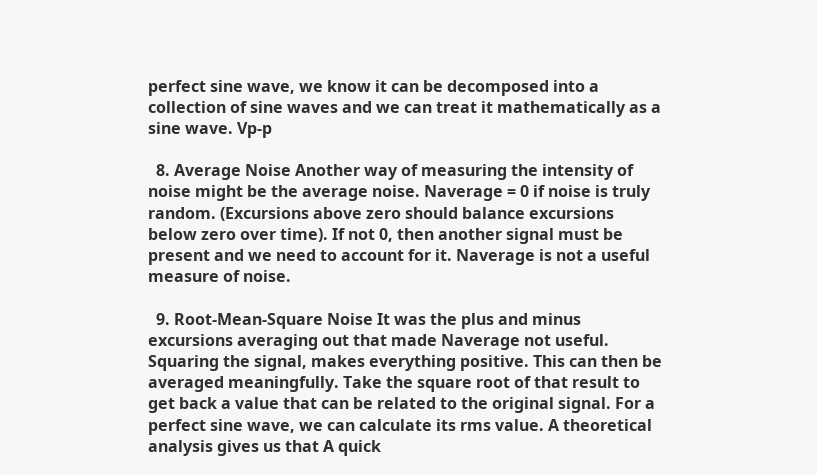perfect sine wave, we know it can be decomposed into a collection of sine waves and we can treat it mathematically as a sine wave. Vp-p

  8. Average Noise Another way of measuring the intensity of noise might be the average noise. Naverage = 0 if noise is truly random. (Excursions above zero should balance excursions below zero over time). If not 0, then another signal must be present and we need to account for it. Naverage is not a useful measure of noise.

  9. Root-Mean-Square Noise It was the plus and minus excursions averaging out that made Naverage not useful. Squaring the signal, makes everything positive. This can then be averaged meaningfully. Take the square root of that result to get back a value that can be related to the original signal. For a perfect sine wave, we can calculate its rms value. A theoretical analysis gives us that A quick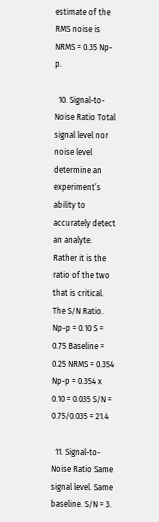estimate of the RMS noise is NRMS = 0.35 Np-p.

  10. Signal-to-Noise Ratio Total signal level nor noise level determine an experiment’s ability to accurately detect an analyte. Rather it is the ratio of the two that is critical. The S/N Ratio. Np-p = 0.10 S = 0.75 Baseline = 0.25 NRMS = 0.354 Np-p = 0.354 x 0.10 = 0.035 S/N = 0.75/0.035 = 21.4

  11. Signal-to-Noise Ratio Same signal level. Same baseline. S/N = 3.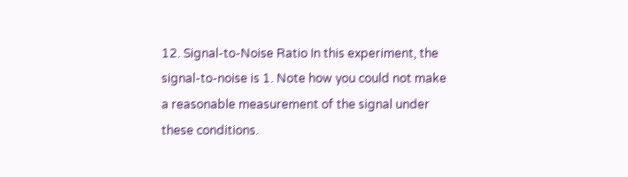12. Signal-to-Noise Ratio In this experiment, the signal-to-noise is 1. Note how you could not make a reasonable measurement of the signal under these conditions.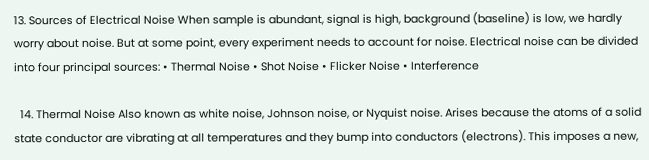13. Sources of Electrical Noise When sample is abundant, signal is high, background (baseline) is low, we hardly worry about noise. But at some point, every experiment needs to account for noise. Electrical noise can be divided into four principal sources: • Thermal Noise • Shot Noise • Flicker Noise • Interference

  14. Thermal Noise Also known as white noise, Johnson noise, or Nyquist noise. Arises because the atoms of a solid state conductor are vibrating at all temperatures and they bump into conductors (electrons). This imposes a new,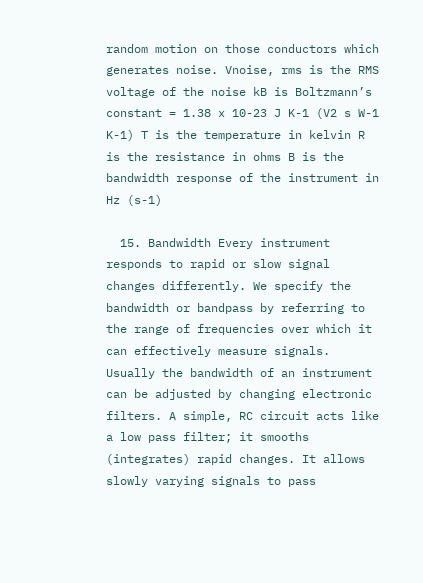random motion on those conductors which generates noise. Vnoise, rms is the RMS voltage of the noise kB is Boltzmann’s constant = 1.38 x 10-23 J K-1 (V2 s W-1 K-1) T is the temperature in kelvin R is the resistance in ohms B is the bandwidth response of the instrument in Hz (s-1)

  15. Bandwidth Every instrument responds to rapid or slow signal changes differently. We specify the bandwidth or bandpass by referring to the range of frequencies over which it can effectively measure signals. Usually the bandwidth of an instrument can be adjusted by changing electronic filters. A simple, RC circuit acts like a low pass filter; it smooths (integrates) rapid changes. It allows slowly varying signals to pass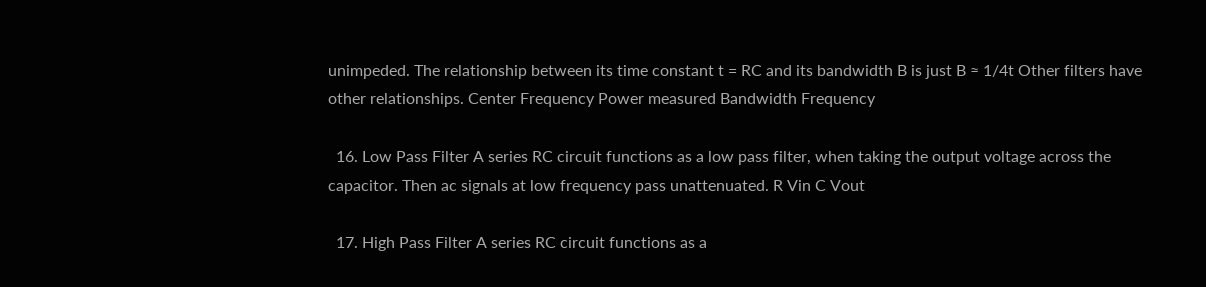unimpeded. The relationship between its time constant t = RC and its bandwidth B is just B ≈ 1/4t Other filters have other relationships. Center Frequency Power measured Bandwidth Frequency

  16. Low Pass Filter A series RC circuit functions as a low pass filter, when taking the output voltage across the capacitor. Then ac signals at low frequency pass unattenuated. R Vin C Vout

  17. High Pass Filter A series RC circuit functions as a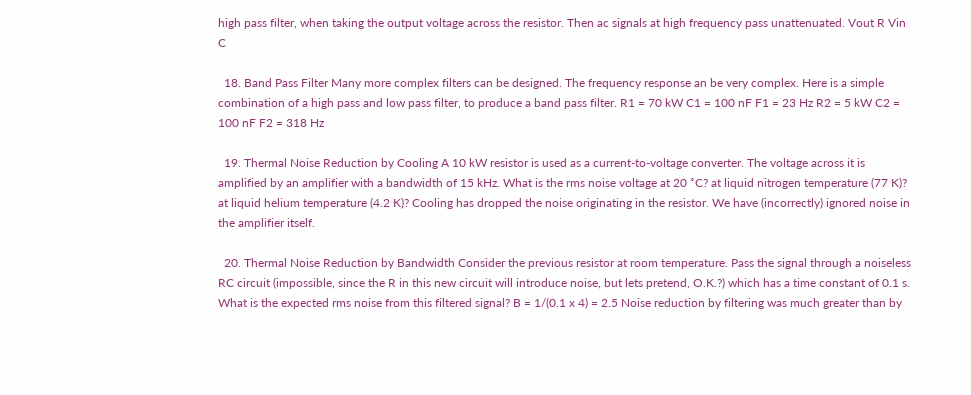high pass filter, when taking the output voltage across the resistor. Then ac signals at high frequency pass unattenuated. Vout R Vin C

  18. Band Pass Filter Many more complex filters can be designed. The frequency response an be very complex. Here is a simple combination of a high pass and low pass filter, to produce a band pass filter. R1 = 70 kW C1 = 100 nF F1 = 23 Hz R2 = 5 kW C2 = 100 nF F2 = 318 Hz

  19. Thermal Noise Reduction by Cooling A 10 kW resistor is used as a current-to-voltage converter. The voltage across it is amplified by an amplifier with a bandwidth of 15 kHz. What is the rms noise voltage at 20 ˚C? at liquid nitrogen temperature (77 K)? at liquid helium temperature (4.2 K)? Cooling has dropped the noise originating in the resistor. We have (incorrectly) ignored noise in the amplifier itself.

  20. Thermal Noise Reduction by Bandwidth Consider the previous resistor at room temperature. Pass the signal through a noiseless RC circuit (impossible, since the R in this new circuit will introduce noise, but lets pretend, O.K.?) which has a time constant of 0.1 s. What is the expected rms noise from this filtered signal? B = 1/(0.1 x 4) = 2.5 Noise reduction by filtering was much greater than by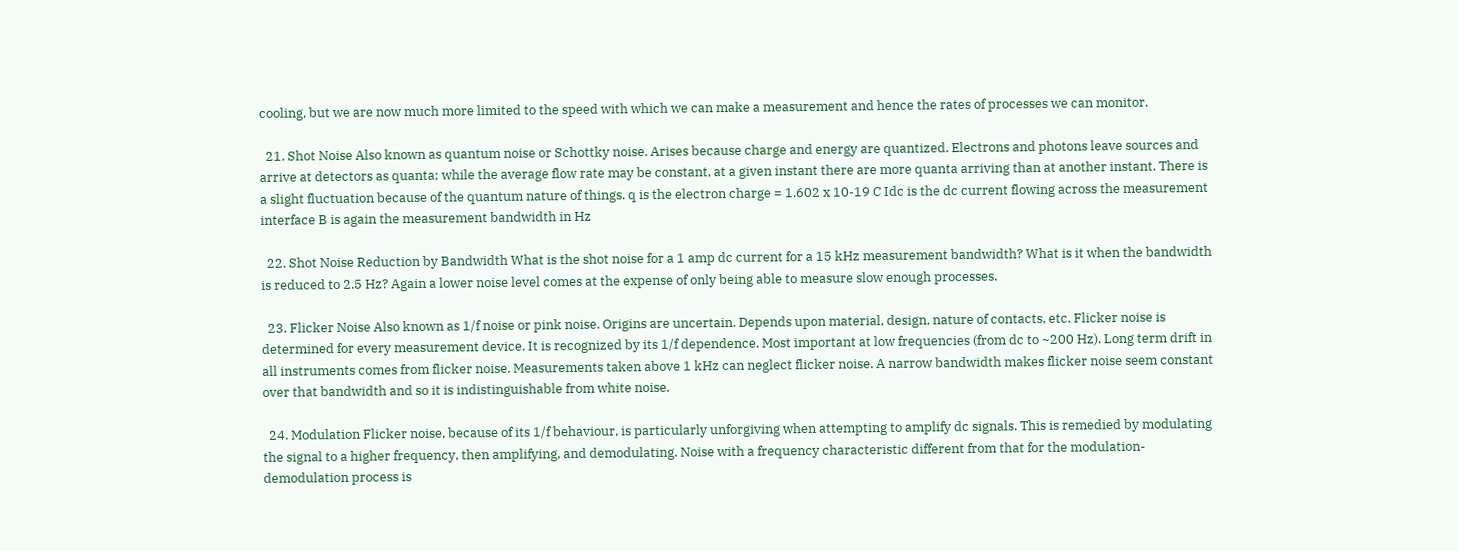cooling, but we are now much more limited to the speed with which we can make a measurement and hence the rates of processes we can monitor.

  21. Shot Noise Also known as quantum noise or Schottky noise. Arises because charge and energy are quantized. Electrons and photons leave sources and arrive at detectors as quanta; while the average flow rate may be constant, at a given instant there are more quanta arriving than at another instant. There is a slight fluctuation because of the quantum nature of things. q is the electron charge = 1.602 x 10-19 C Idc is the dc current flowing across the measurement interface B is again the measurement bandwidth in Hz

  22. Shot Noise Reduction by Bandwidth What is the shot noise for a 1 amp dc current for a 15 kHz measurement bandwidth? What is it when the bandwidth is reduced to 2.5 Hz? Again a lower noise level comes at the expense of only being able to measure slow enough processes.

  23. Flicker Noise Also known as 1/f noise or pink noise. Origins are uncertain. Depends upon material, design, nature of contacts, etc. Flicker noise is determined for every measurement device. It is recognized by its 1/f dependence. Most important at low frequencies (from dc to ~200 Hz). Long term drift in all instruments comes from flicker noise. Measurements taken above 1 kHz can neglect flicker noise. A narrow bandwidth makes flicker noise seem constant over that bandwidth and so it is indistinguishable from white noise.

  24. Modulation Flicker noise, because of its 1/f behaviour, is particularly unforgiving when attempting to amplify dc signals. This is remedied by modulating the signal to a higher frequency, then amplifying, and demodulating. Noise with a frequency characteristic different from that for the modulation-demodulation process is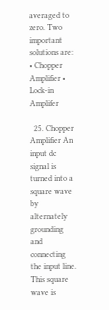averaged to zero. Two important solutions are: • Chopper Amplifier • Lock-in Amplifer

  25. Chopper Amplifier An input dc signal is turned into a square wave by alternately grounding and connecting the input line. This square wave is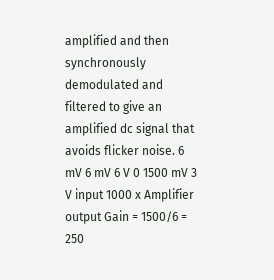amplified and then synchronously demodulated and filtered to give an amplified dc signal that avoids flicker noise. 6 mV 6 mV 6 V 0 1500 mV 3 V input 1000 x Amplifier output Gain = 1500/6 = 250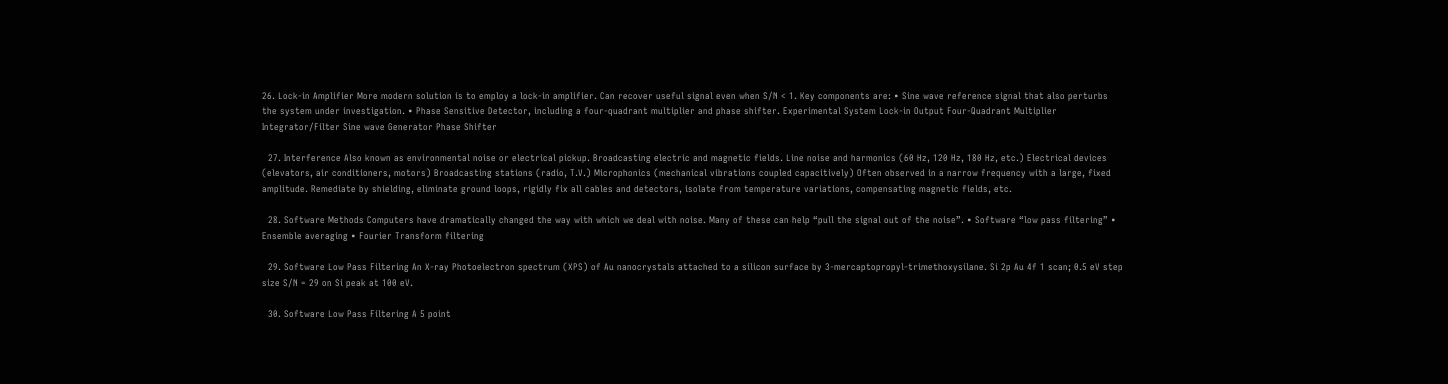26. Lock-in Amplifier More modern solution is to employ a lock-in amplifier. Can recover useful signal even when S/N < 1. Key components are: • Sine wave reference signal that also perturbs the system under investigation. • Phase Sensitive Detector, including a four-quadrant multiplier and phase shifter. Experimental System Lock-in Output Four-Quadrant Multiplier Integrator/Filter Sine wave Generator Phase Shifter

  27. Interference Also known as environmental noise or electrical pickup. Broadcasting electric and magnetic fields. Line noise and harmonics (60 Hz, 120 Hz, 180 Hz, etc.) Electrical devices (elevators, air conditioners, motors) Broadcasting stations (radio, T.V.) Microphonics (mechanical vibrations coupled capacitively) Often observed in a narrow frequency with a large, fixed amplitude. Remediate by shielding, eliminate ground loops, rigidly fix all cables and detectors, isolate from temperature variations, compensating magnetic fields, etc.

  28. Software Methods Computers have dramatically changed the way with which we deal with noise. Many of these can help “pull the signal out of the noise”. • Software “low pass filtering” • Ensemble averaging • Fourier Transform filtering

  29. Software Low Pass Filtering An X-ray Photoelectron spectrum (XPS) of Au nanocrystals attached to a silicon surface by 3-mercaptopropyl-trimethoxysilane. Si 2p Au 4f 1 scan; 0.5 eV step size S/N = 29 on Si peak at 100 eV.

  30. Software Low Pass Filtering A 5 point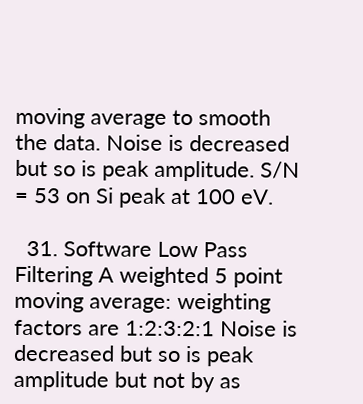moving average to smooth the data. Noise is decreased but so is peak amplitude. S/N = 53 on Si peak at 100 eV.

  31. Software Low Pass Filtering A weighted 5 point moving average: weighting factors are 1:2:3:2:1 Noise is decreased but so is peak amplitude but not by as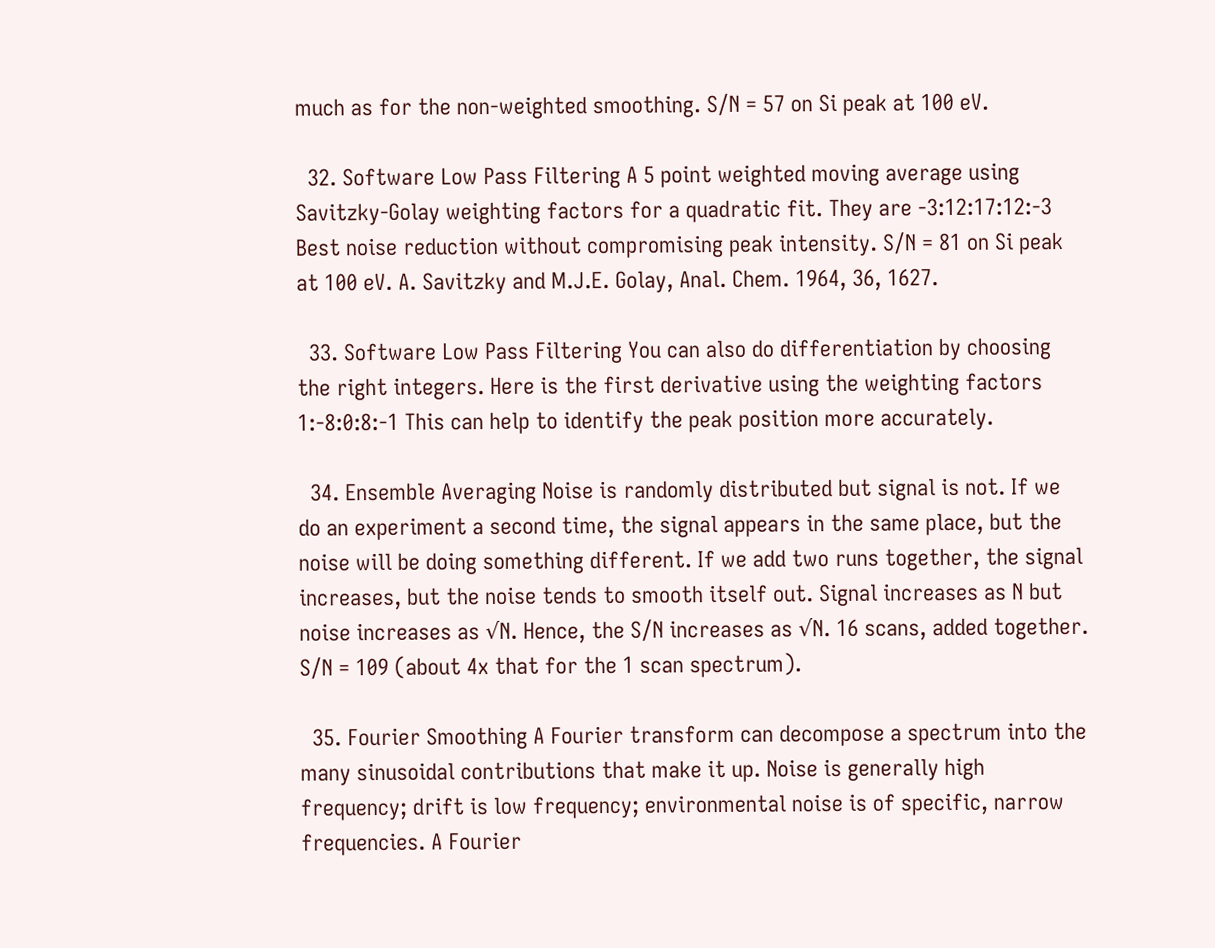much as for the non-weighted smoothing. S/N = 57 on Si peak at 100 eV.

  32. Software Low Pass Filtering A 5 point weighted moving average using Savitzky-Golay weighting factors for a quadratic fit. They are -3:12:17:12:-3 Best noise reduction without compromising peak intensity. S/N = 81 on Si peak at 100 eV. A. Savitzky and M.J.E. Golay, Anal. Chem. 1964, 36, 1627.

  33. Software Low Pass Filtering You can also do differentiation by choosing the right integers. Here is the first derivative using the weighting factors 1:-8:0:8:-1 This can help to identify the peak position more accurately.

  34. Ensemble Averaging Noise is randomly distributed but signal is not. If we do an experiment a second time, the signal appears in the same place, but the noise will be doing something different. If we add two runs together, the signal increases, but the noise tends to smooth itself out. Signal increases as N but noise increases as √N. Hence, the S/N increases as √N. 16 scans, added together. S/N = 109 (about 4x that for the 1 scan spectrum).

  35. Fourier Smoothing A Fourier transform can decompose a spectrum into the many sinusoidal contributions that make it up. Noise is generally high frequency; drift is low frequency; environmental noise is of specific, narrow frequencies. A Fourier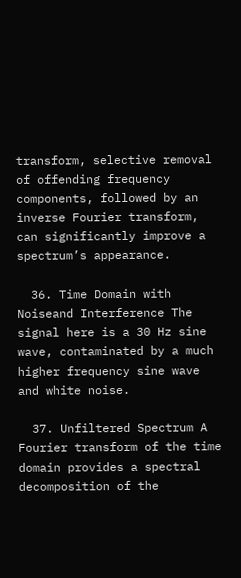transform, selective removal of offending frequency components, followed by an inverse Fourier transform, can significantly improve a spectrum’s appearance.

  36. Time Domain with Noiseand Interference The signal here is a 30 Hz sine wave, contaminated by a much higher frequency sine wave and white noise.

  37. Unfiltered Spectrum A Fourier transform of the time domain provides a spectral decomposition of the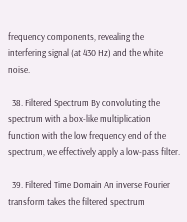frequency components, revealing the interfering signal (at 430 Hz) and the white noise.

  38. Filtered Spectrum By convoluting the spectrum with a box-like multiplication function with the low frequency end of the spectrum, we effectively apply a low-pass filter.

  39. Filtered Time Domain An inverse Fourier transform takes the filtered spectrum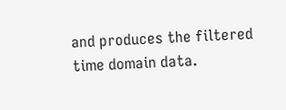and produces the filtered time domain data.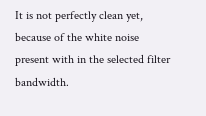It is not perfectly clean yet, because of the white noise present with in the selected filter bandwidth.